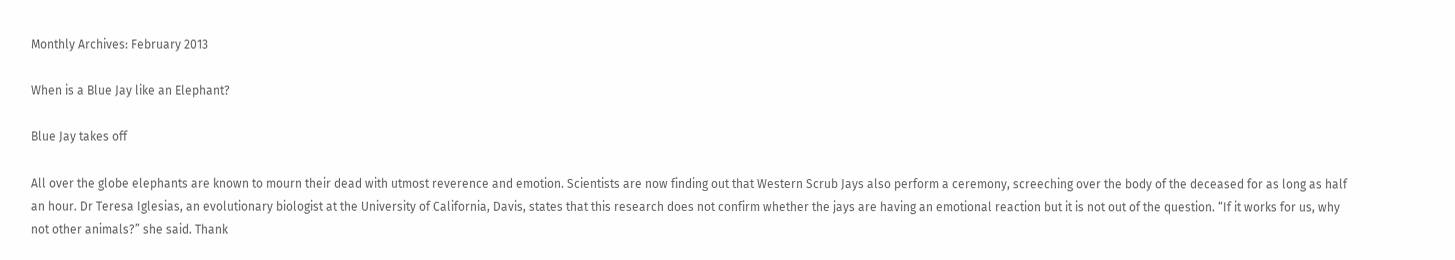Monthly Archives: February 2013

When is a Blue Jay like an Elephant?

Blue Jay takes off

All over the globe elephants are known to mourn their dead with utmost reverence and emotion. Scientists are now finding out that Western Scrub Jays also perform a ceremony, screeching over the body of the deceased for as long as half an hour. Dr Teresa Iglesias, an evolutionary biologist at the University of California, Davis, states that this research does not confirm whether the jays are having an emotional reaction but it is not out of the question. “If it works for us, why not other animals?” she said. Thank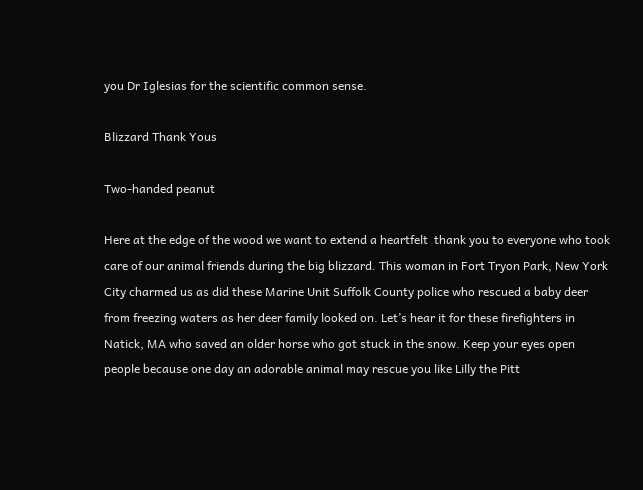you Dr Iglesias for the scientific common sense.

Blizzard Thank Yous

Two-handed peanut

Here at the edge of the wood we want to extend a heartfelt  thank you to everyone who took care of our animal friends during the big blizzard. This woman in Fort Tryon Park, New York City charmed us as did these Marine Unit Suffolk County police who rescued a baby deer from freezing waters as her deer family looked on. Let’s hear it for these firefighters in Natick, MA who saved an older horse who got stuck in the snow. Keep your eyes open people because one day an adorable animal may rescue you like Lilly the Pitt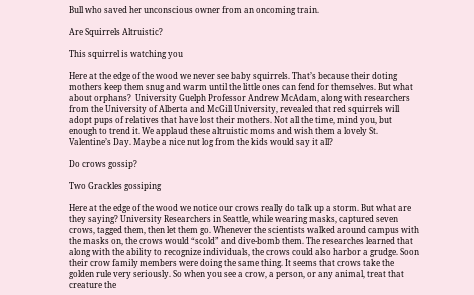Bull who saved her unconscious owner from an oncoming train.

Are Squirrels Altruistic?

This squirrel is watching you

Here at the edge of the wood we never see baby squirrels. That’s because their doting mothers keep them snug and warm until the little ones can fend for themselves. But what about orphans?  University Guelph Professor Andrew McAdam, along with researchers from the University of Alberta and McGill University, revealed that red squirrels will adopt pups of relatives that have lost their mothers. Not all the time, mind you, but enough to trend it. We applaud these altruistic moms and wish them a lovely St. Valentine’s Day. Maybe a nice nut log from the kids would say it all?

Do crows gossip?

Two Grackles gossiping

Here at the edge of the wood we notice our crows really do talk up a storm. But what are they saying? University Researchers in Seattle, while wearing masks, captured seven crows, tagged them, then let them go. Whenever the scientists walked around campus with the masks on, the crows would “scold” and dive-bomb them. The researches learned that along with the ability to recognize individuals, the crows could also harbor a grudge. Soon their crow family members were doing the same thing. It seems that crows take the golden rule very seriously. So when you see a crow, a person, or any animal, treat that creature the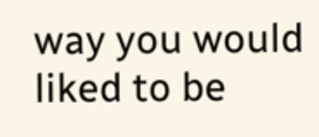way you would liked to be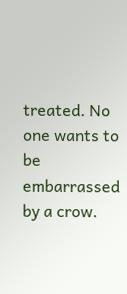treated. No one wants to be embarrassed  by a crow.